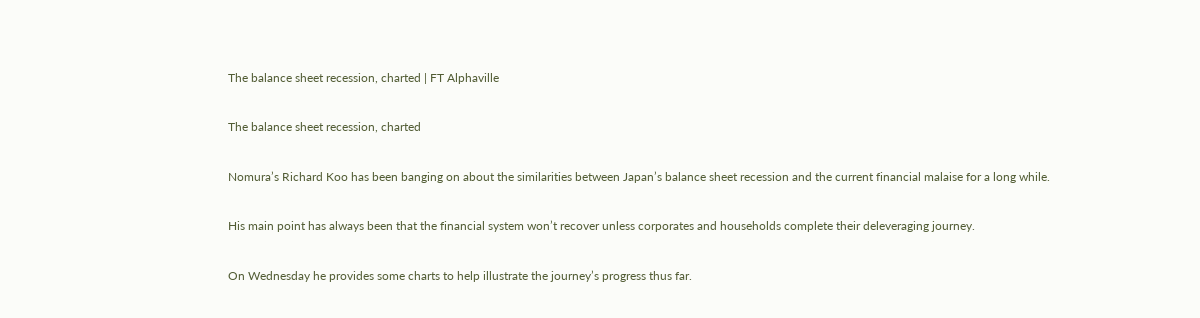The balance sheet recession, charted | FT Alphaville

The balance sheet recession, charted

Nomura’s Richard Koo has been banging on about the similarities between Japan’s balance sheet recession and the current financial malaise for a long while.

His main point has always been that the financial system won’t recover unless corporates and households complete their deleveraging journey.

On Wednesday he provides some charts to help illustrate the journey’s progress thus far.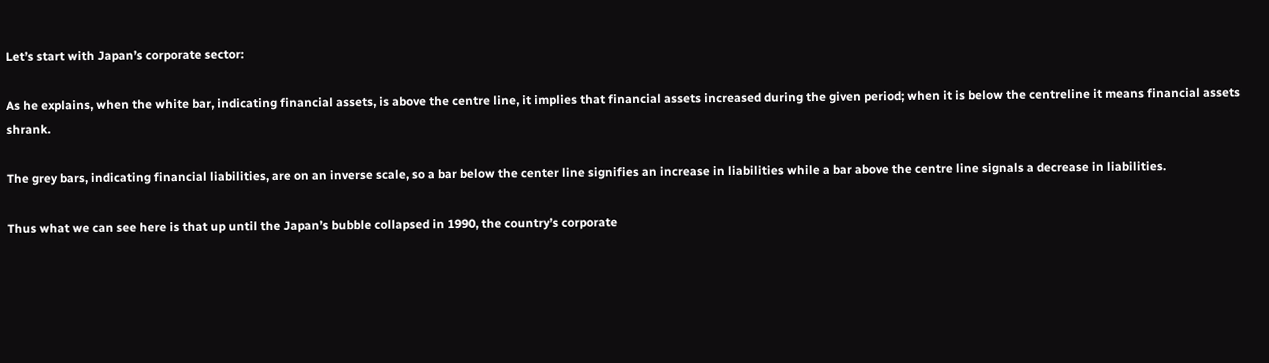Let’s start with Japan’s corporate sector:

As he explains, when the white bar, indicating financial assets, is above the centre line, it implies that financial assets increased during the given period; when it is below the centreline it means financial assets shrank.

The grey bars, indicating financial liabilities, are on an inverse scale, so a bar below the center line signifies an increase in liabilities while a bar above the centre line signals a decrease in liabilities.

Thus what we can see here is that up until the Japan’s bubble collapsed in 1990, the country’s corporate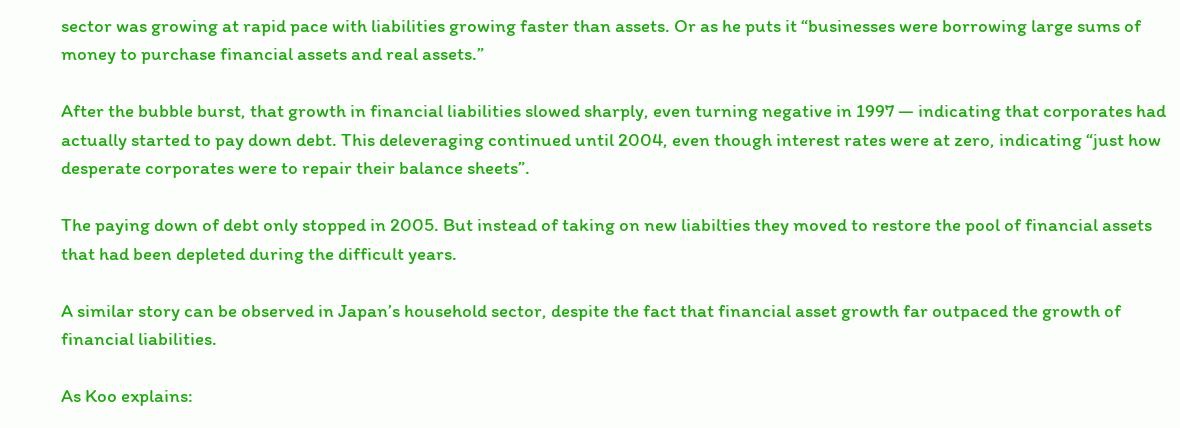sector was growing at rapid pace with liabilities growing faster than assets. Or as he puts it “businesses were borrowing large sums of money to purchase financial assets and real assets.”

After the bubble burst, that growth in financial liabilities slowed sharply, even turning negative in 1997 — indicating that corporates had actually started to pay down debt. This deleveraging continued until 2004, even though interest rates were at zero, indicating “just how desperate corporates were to repair their balance sheets”.

The paying down of debt only stopped in 2005. But instead of taking on new liabilties they moved to restore the pool of financial assets that had been depleted during the difficult years.

A similar story can be observed in Japan’s household sector, despite the fact that financial asset growth far outpaced the growth of financial liabilities.

As Koo explains: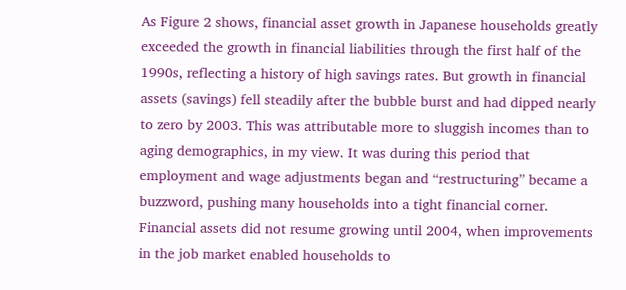As Figure 2 shows, financial asset growth in Japanese households greatly exceeded the growth in financial liabilities through the first half of the 1990s, reflecting a history of high savings rates. But growth in financial assets (savings) fell steadily after the bubble burst and had dipped nearly to zero by 2003. This was attributable more to sluggish incomes than to aging demographics, in my view. It was during this period that employment and wage adjustments began and “restructuring” became a buzzword, pushing many households into a tight financial corner. Financial assets did not resume growing until 2004, when improvements in the job market enabled households to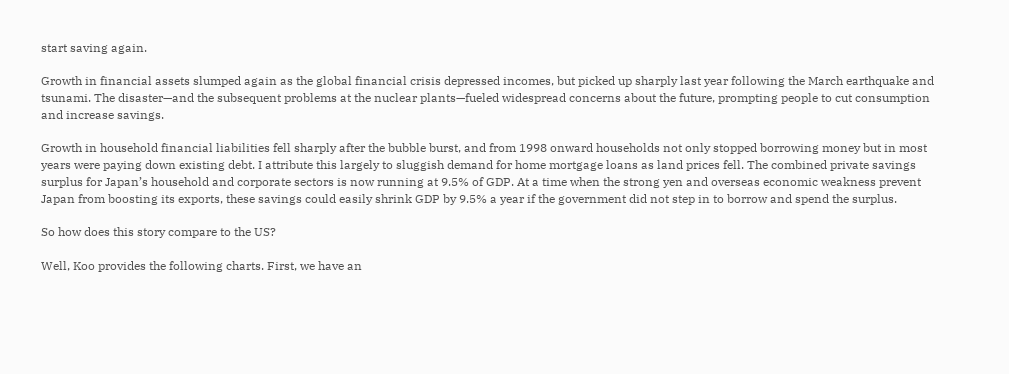start saving again.

Growth in financial assets slumped again as the global financial crisis depressed incomes, but picked up sharply last year following the March earthquake and tsunami. The disaster—and the subsequent problems at the nuclear plants—fueled widespread concerns about the future, prompting people to cut consumption and increase savings.

Growth in household financial liabilities fell sharply after the bubble burst, and from 1998 onward households not only stopped borrowing money but in most years were paying down existing debt. I attribute this largely to sluggish demand for home mortgage loans as land prices fell. The combined private savings surplus for Japan’s household and corporate sectors is now running at 9.5% of GDP. At a time when the strong yen and overseas economic weakness prevent Japan from boosting its exports, these savings could easily shrink GDP by 9.5% a year if the government did not step in to borrow and spend the surplus.

So how does this story compare to the US?

Well, Koo provides the following charts. First, we have an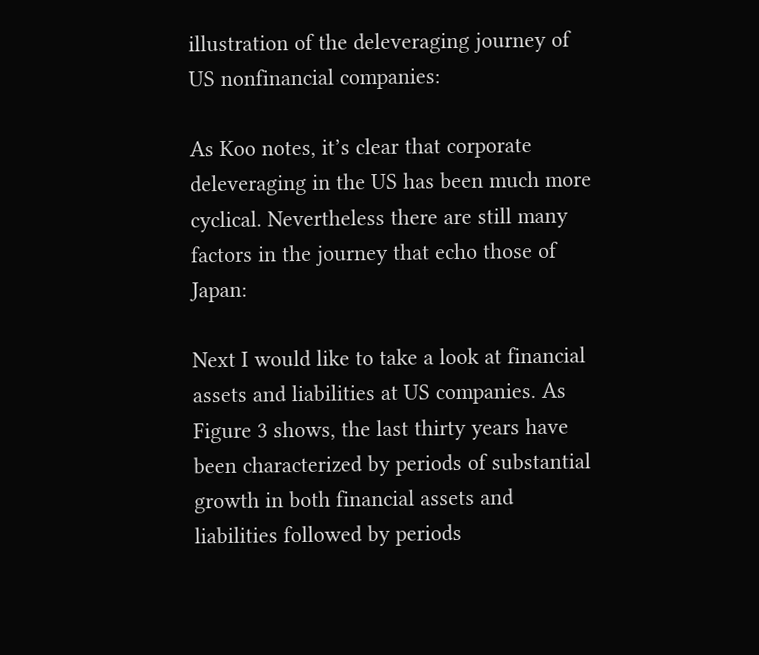illustration of the deleveraging journey of US nonfinancial companies:

As Koo notes, it’s clear that corporate deleveraging in the US has been much more cyclical. Nevertheless there are still many factors in the journey that echo those of Japan:

Next I would like to take a look at financial assets and liabilities at US companies. As Figure 3 shows, the last thirty years have been characterized by periods of substantial growth in both financial assets and liabilities followed by periods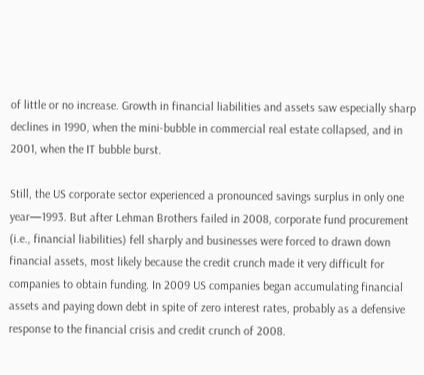of little or no increase. Growth in financial liabilities and assets saw especially sharp declines in 1990, when the mini-bubble in commercial real estate collapsed, and in 2001, when the IT bubble burst.

Still, the US corporate sector experienced a pronounced savings surplus in only one year—1993. But after Lehman Brothers failed in 2008, corporate fund procurement (i.e., financial liabilities) fell sharply and businesses were forced to drawn down financial assets, most likely because the credit crunch made it very difficult for companies to obtain funding. In 2009 US companies began accumulating financial assets and paying down debt in spite of zero interest rates, probably as a defensive response to the financial crisis and credit crunch of 2008.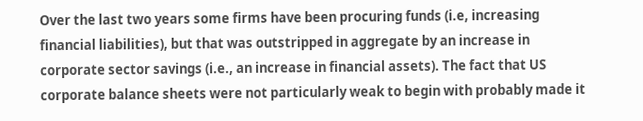Over the last two years some firms have been procuring funds (i.e, increasing financial liabilities), but that was outstripped in aggregate by an increase in corporate sector savings (i.e., an increase in financial assets). The fact that US corporate balance sheets were not particularly weak to begin with probably made it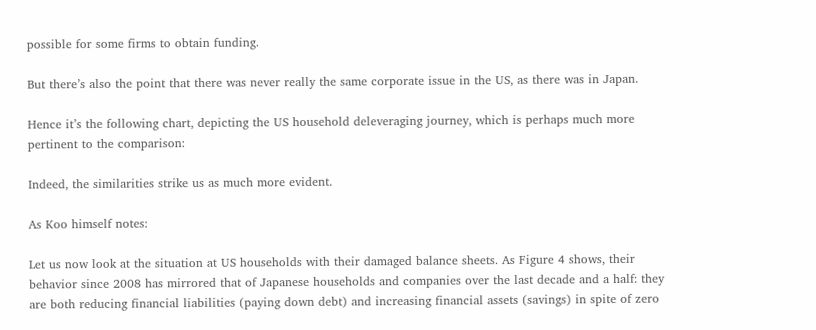possible for some firms to obtain funding.

But there’s also the point that there was never really the same corporate issue in the US, as there was in Japan.

Hence it’s the following chart, depicting the US household deleveraging journey, which is perhaps much more pertinent to the comparison:

Indeed, the similarities strike us as much more evident.

As Koo himself notes:

Let us now look at the situation at US households with their damaged balance sheets. As Figure 4 shows, their behavior since 2008 has mirrored that of Japanese households and companies over the last decade and a half: they are both reducing financial liabilities (paying down debt) and increasing financial assets (savings) in spite of zero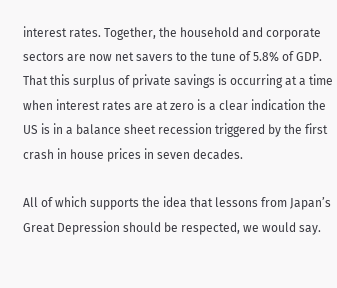interest rates. Together, the household and corporate sectors are now net savers to the tune of 5.8% of GDP. That this surplus of private savings is occurring at a time when interest rates are at zero is a clear indication the US is in a balance sheet recession triggered by the first crash in house prices in seven decades.

All of which supports the idea that lessons from Japan’s Great Depression should be respected, we would say.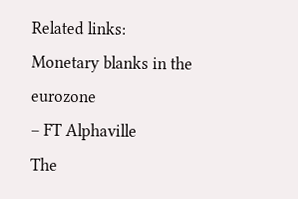Related links:
Monetary blanks in the eurozone
– FT Alphaville
The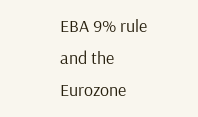EBA 9% rule and the Eurozone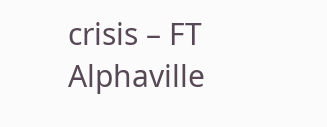crisis – FT Alphaville